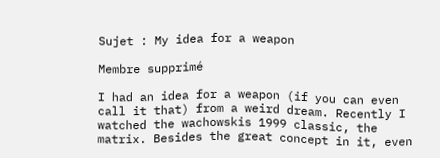Sujet : My idea for a weapon

Membre supprimé

I had an idea for a weapon (if you can even call it that) from a weird dream. Recently I watched the wachowskis 1999 classic, the matrix. Besides the great concept in it, even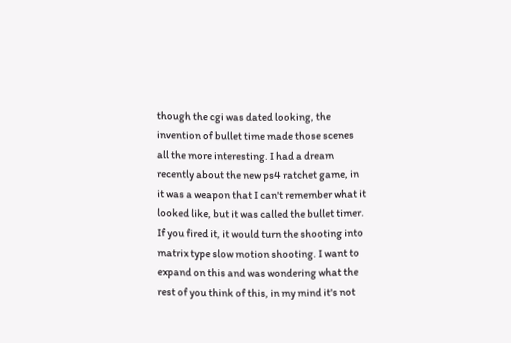though the cgi was dated looking, the invention of bullet time made those scenes all the more interesting. I had a dream recently about the new ps4 ratchet game, in it was a weapon that I can't remember what it looked like, but it was called the bullet timer. If you fired it, it would turn the shooting into matrix type slow motion shooting. I want to expand on this and was wondering what the rest of you think of this, in my mind it's not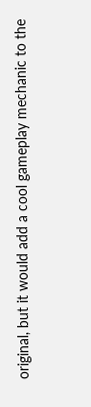original, but it would add a cool gameplay mechanic to the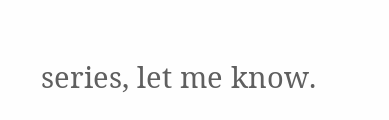series, let me know.